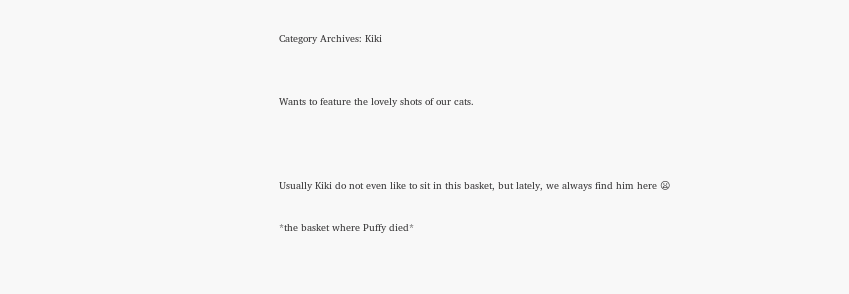Category Archives: Kiki


Wants to feature the lovely shots of our cats.



Usually Kiki do not even like to sit in this basket, but lately, we always find him here 😦

*the basket where Puffy died*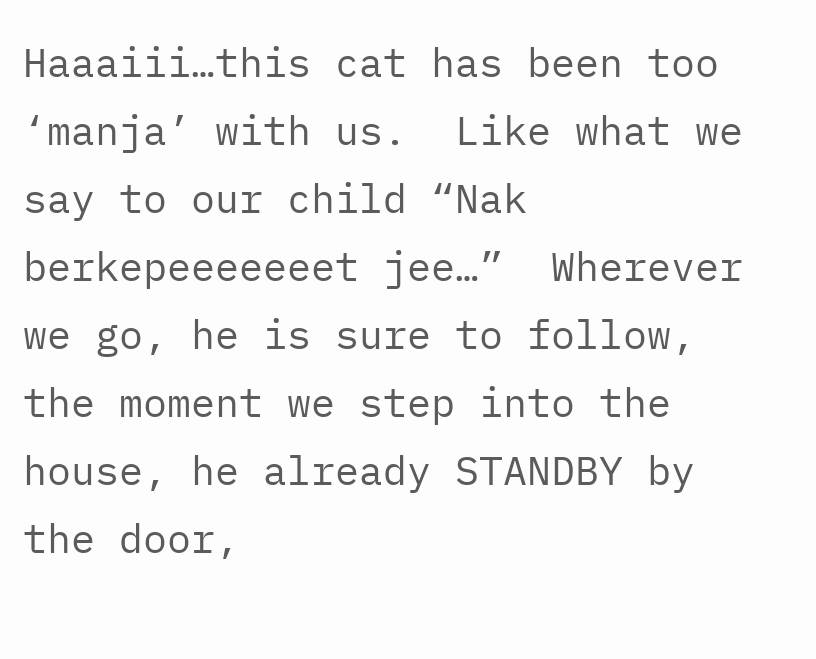Haaaiii…this cat has been too ‘manja’ with us.  Like what we say to our child “Nak berkepeeeeeeet jee…”  Wherever we go, he is sure to follow, the moment we step into the house, he already STANDBY by the door,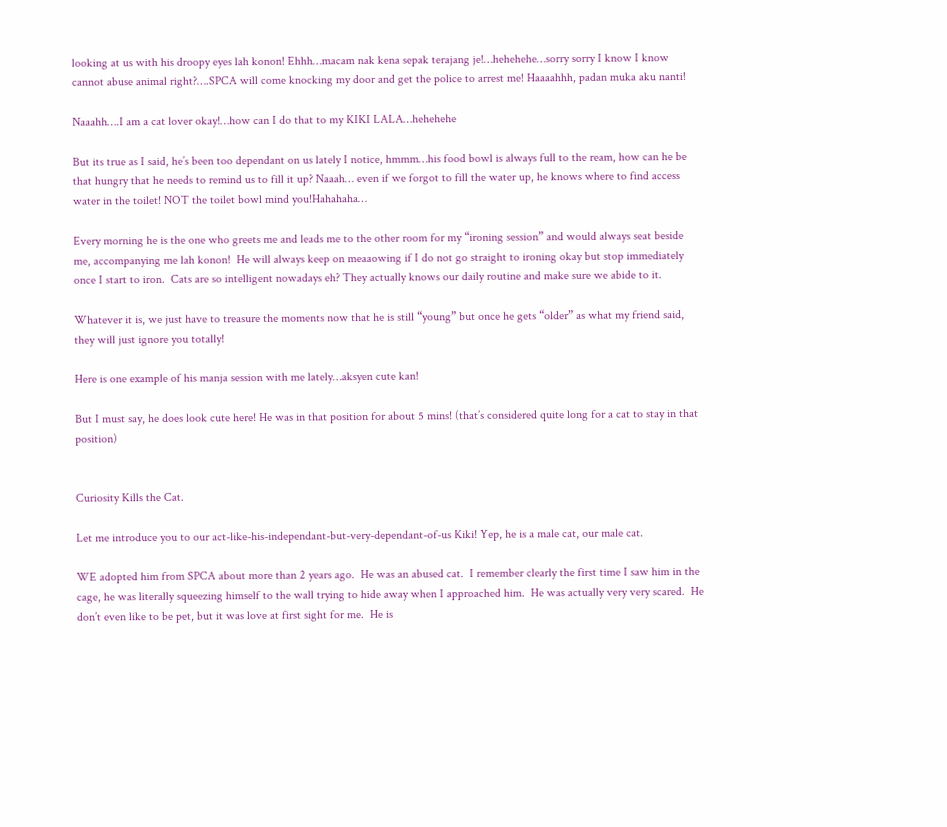looking at us with his droopy eyes lah konon! Ehhh…macam nak kena sepak terajang je!…hehehehe…sorry sorry I know I know cannot abuse animal right?….SPCA will come knocking my door and get the police to arrest me! Haaaahhh, padan muka aku nanti!

Naaahh….I am a cat lover okay!…how can I do that to my KIKI LALA…hehehehe

But its true as I said, he’s been too dependant on us lately I notice, hmmm…his food bowl is always full to the ream, how can he be that hungry that he needs to remind us to fill it up? Naaah… even if we forgot to fill the water up, he knows where to find access water in the toilet! NOT the toilet bowl mind you!Hahahaha…

Every morning he is the one who greets me and leads me to the other room for my “ironing session” and would always seat beside me, accompanying me lah konon!  He will always keep on meaaowing if I do not go straight to ironing okay but stop immediately once I start to iron.  Cats are so intelligent nowadays eh? They actually knows our daily routine and make sure we abide to it.

Whatever it is, we just have to treasure the moments now that he is still “young” but once he gets “older” as what my friend said, they will just ignore you totally!

Here is one example of his manja session with me lately…aksyen cute kan!

But I must say, he does look cute here! He was in that position for about 5 mins! (that’s considered quite long for a cat to stay in that position)


Curiosity Kills the Cat.

Let me introduce you to our act-like-his-independant-but-very-dependant-of-us Kiki! Yep, he is a male cat, our male cat.

WE adopted him from SPCA about more than 2 years ago.  He was an abused cat.  I remember clearly the first time I saw him in the cage, he was literally squeezing himself to the wall trying to hide away when I approached him.  He was actually very very scared.  He don’t even like to be pet, but it was love at first sight for me.  He is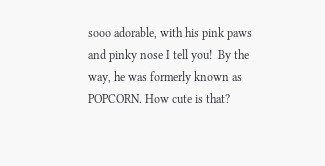sooo adorable, with his pink paws and pinky nose I tell you!  By the way, he was formerly known as POPCORN. How cute is that?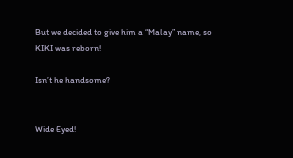But we decided to give him a “Malay” name, so KIKI was reborn!

Isn’t he handsome?


Wide Eyed!